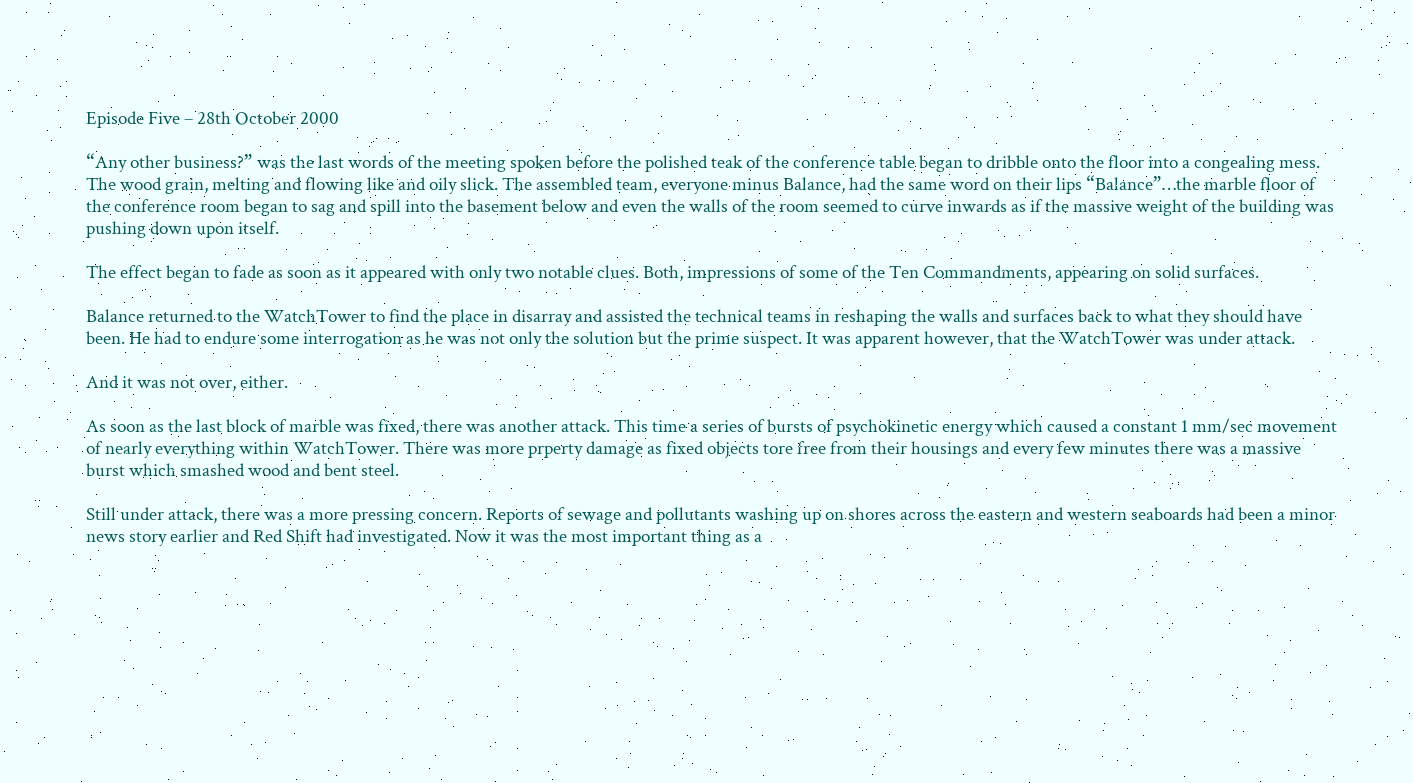Episode Five – 28th October 2000

“Any other business?” was the last words of the meeting spoken before the polished teak of the conference table began to dribble onto the floor into a congealing mess. The wood grain, melting and flowing like and oily slick. The assembled team, everyone minus Balance, had the same word on their lips “Balance”…the marble floor of the conference room began to sag and spill into the basement below and even the walls of the room seemed to curve inwards as if the massive weight of the building was pushing down upon itself.

The effect began to fade as soon as it appeared with only two notable clues. Both, impressions of some of the Ten Commandments, appearing on solid surfaces.

Balance returned to the WatchTower to find the place in disarray and assisted the technical teams in reshaping the walls and surfaces back to what they should have been. He had to endure some interrogation as he was not only the solution but the prime suspect. It was apparent however, that the WatchTower was under attack.

And it was not over, either.

As soon as the last block of marble was fixed, there was another attack. This time a series of bursts of psychokinetic energy which caused a constant 1 mm/sec movement of nearly everything within WatchTower. There was more prperty damage as fixed objects tore free from their housings and every few minutes there was a massive burst which smashed wood and bent steel.

Still under attack, there was a more pressing concern. Reports of sewage and pollutants washing up on shores across the eastern and western seaboards had been a minor news story earlier and Red Shift had investigated. Now it was the most important thing as a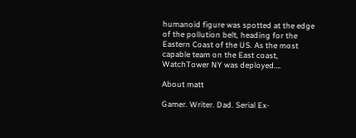humanoid figure was spotted at the edge of the pollution belt, heading for the Eastern Coast of the US. As the most capable team on the East coast, WatchTower NY was deployed….

About matt

Gamer. Writer. Dad. Serial Ex-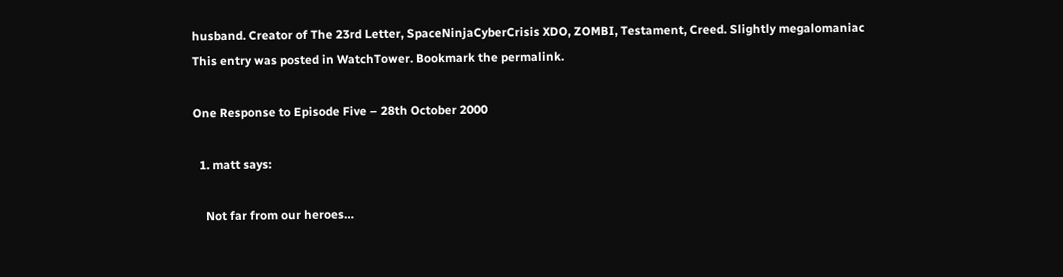husband. Creator of The 23rd Letter, SpaceNinjaCyberCrisis XDO, ZOMBI, Testament, Creed. Slightly megalomaniac
This entry was posted in WatchTower. Bookmark the permalink.

One Response to Episode Five – 28th October 2000

  1. matt says:

    Not far from our heroes…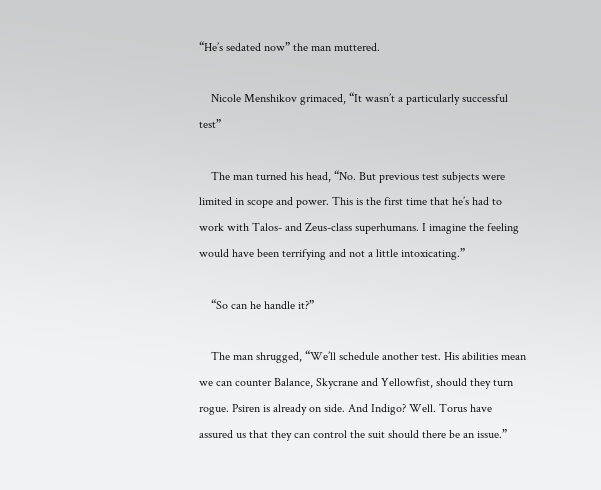“He’s sedated now” the man muttered.

    Nicole Menshikov grimaced, “It wasn’t a particularly successful test”

    The man turned his head, “No. But previous test subjects were limited in scope and power. This is the first time that he’s had to work with Talos- and Zeus-class superhumans. I imagine the feeling would have been terrifying and not a little intoxicating.”

    “So can he handle it?”

    The man shrugged, “We’ll schedule another test. His abilities mean we can counter Balance, Skycrane and Yellowfist, should they turn rogue. Psiren is already on side. And Indigo? Well. Torus have assured us that they can control the suit should there be an issue.”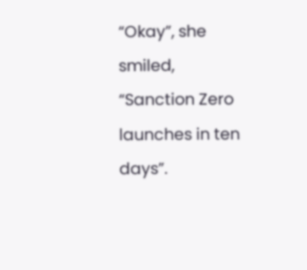“Okay”, she smiled, “Sanction Zero launches in ten days”.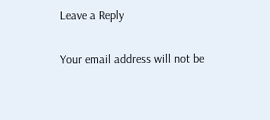Leave a Reply

Your email address will not be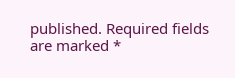published. Required fields are marked *